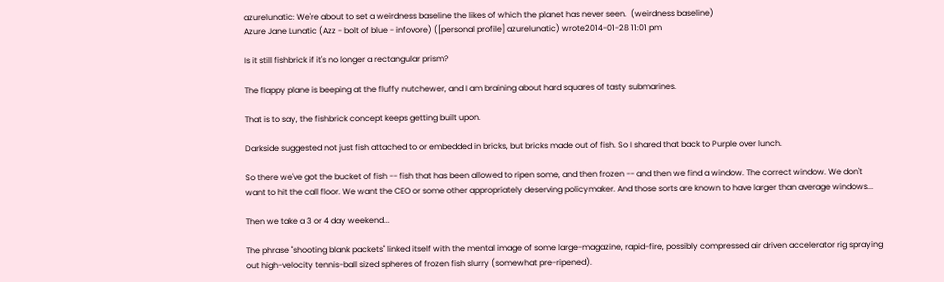azurelunatic: We're about to set a weirdness baseline the likes of which the planet has never seen.  (weirdness baseline)
Azure Jane Lunatic (Azz - bolt of blue - infovore) ([personal profile] azurelunatic) wrote2014-01-28 11:01 pm

Is it still fishbrick if it's no longer a rectangular prism?

The flappy plane is beeping at the fluffy nutchewer, and I am braining about hard squares of tasty submarines.

That is to say, the fishbrick concept keeps getting built upon.

Darkside suggested not just fish attached to or embedded in bricks, but bricks made out of fish. So I shared that back to Purple over lunch.

So there we've got the bucket of fish -- fish that has been allowed to ripen some, and then frozen -- and then we find a window. The correct window. We don't want to hit the call floor. We want the CEO or some other appropriately deserving policymaker. And those sorts are known to have larger than average windows...

Then we take a 3 or 4 day weekend...

The phrase "shooting blank packets" linked itself with the mental image of some large-magazine, rapid-fire, possibly compressed air driven accelerator rig spraying out high-velocity tennis-ball sized spheres of frozen fish slurry (somewhat pre-ripened).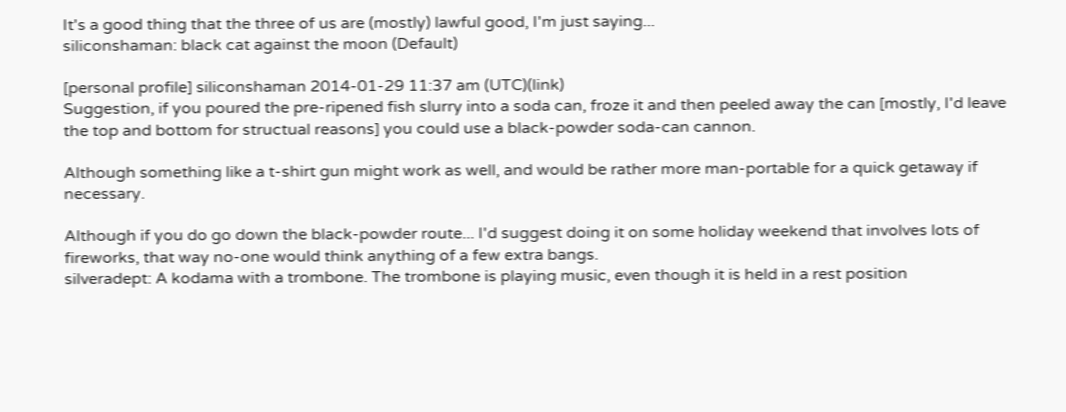It's a good thing that the three of us are (mostly) lawful good, I'm just saying...
siliconshaman: black cat against the moon (Default)

[personal profile] siliconshaman 2014-01-29 11:37 am (UTC)(link)
Suggestion, if you poured the pre-ripened fish slurry into a soda can, froze it and then peeled away the can [mostly, I'd leave the top and bottom for structual reasons] you could use a black-powder soda-can cannon.

Although something like a t-shirt gun might work as well, and would be rather more man-portable for a quick getaway if necessary.

Although if you do go down the black-powder route... I'd suggest doing it on some holiday weekend that involves lots of fireworks, that way no-one would think anything of a few extra bangs.
silveradept: A kodama with a trombone. The trombone is playing music, even though it is held in a rest position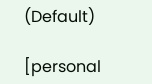(Default)

[personal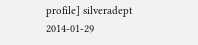profile] silveradept 2014-01-29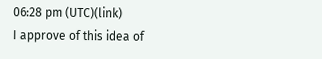06:28 pm (UTC)(link)
I approve of this idea of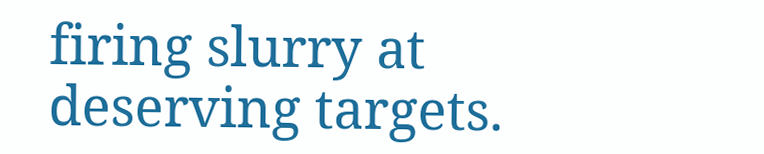firing slurry at deserving targets.